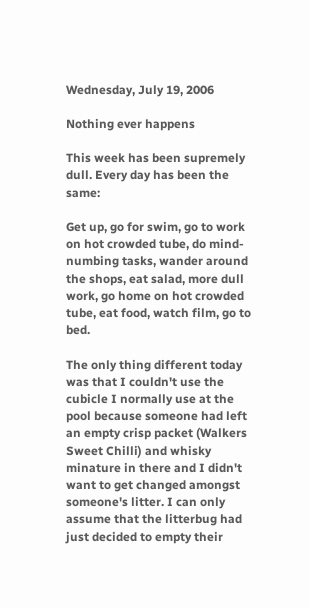Wednesday, July 19, 2006

Nothing ever happens

This week has been supremely dull. Every day has been the same:

Get up, go for swim, go to work on hot crowded tube, do mind-numbing tasks, wander around the shops, eat salad, more dull work, go home on hot crowded tube, eat food, watch film, go to bed.

The only thing different today was that I couldn't use the cubicle I normally use at the pool because someone had left an empty crisp packet (Walkers Sweet Chilli) and whisky minature in there and I didn't want to get changed amongst someone's litter. I can only assume that the litterbug had just decided to empty their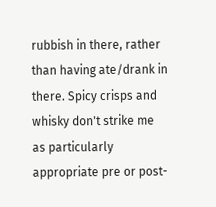rubbish in there, rather than having ate/drank in there. Spicy crisps and whisky don't strike me as particularly appropriate pre or post-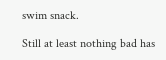swim snack.

Still at least nothing bad has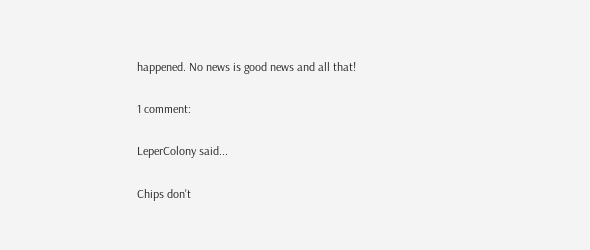happened. No news is good news and all that!

1 comment:

LeperColony said...

Chips don't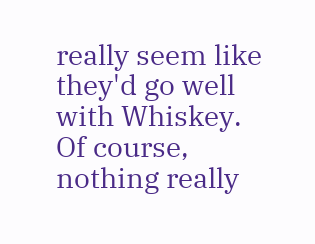really seem like they'd go well with Whiskey. Of course, nothing really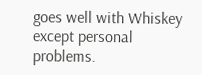goes well with Whiskey except personal problems.